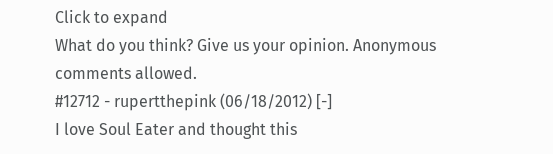Click to expand
What do you think? Give us your opinion. Anonymous comments allowed.
#12712 - rupertthepink (06/18/2012) [-]
I love Soul Eater and thought this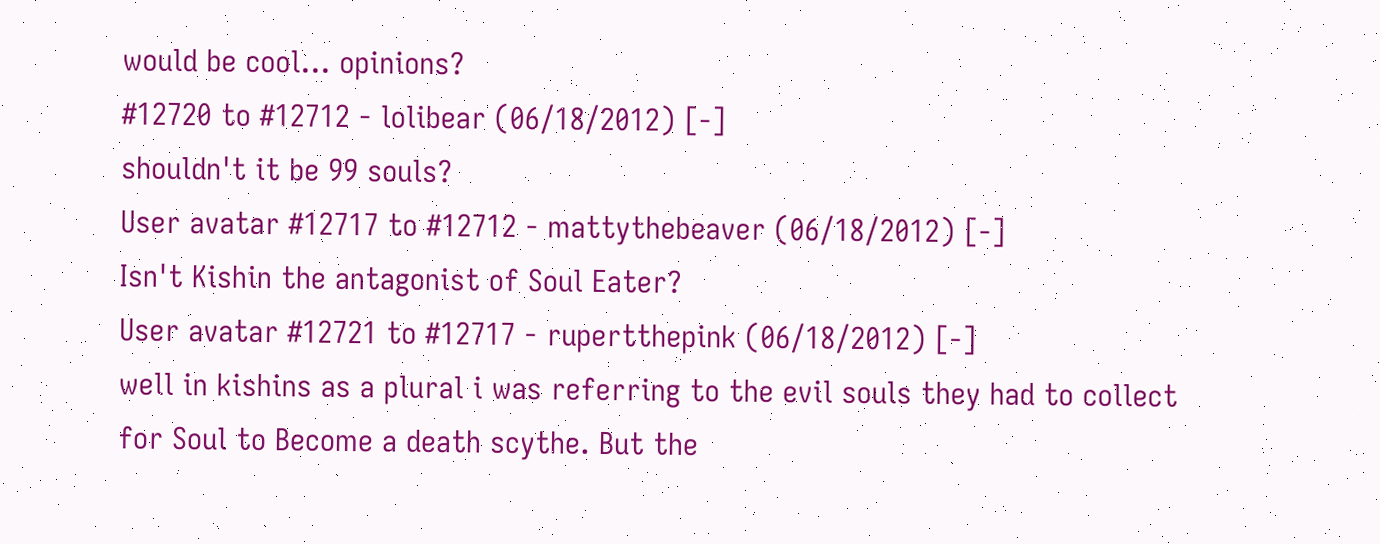would be cool... opinions?
#12720 to #12712 - lolibear (06/18/2012) [-]
shouldn't it be 99 souls?
User avatar #12717 to #12712 - mattythebeaver (06/18/2012) [-]
Isn't Kishin the antagonist of Soul Eater?
User avatar #12721 to #12717 - rupertthepink (06/18/2012) [-]
well in kishins as a plural i was referring to the evil souls they had to collect for Soul to Become a death scythe. But the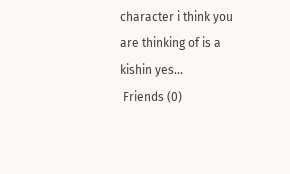character i think you are thinking of is a kishin yes...
 Friends (0)